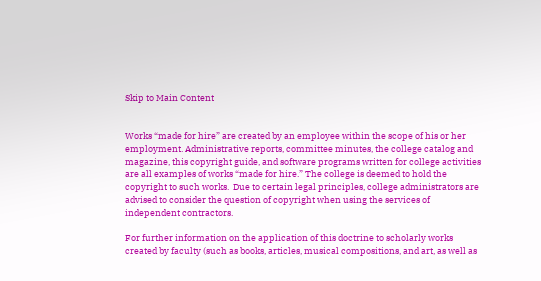Skip to Main Content


Works “made for hire” are created by an employee within the scope of his or her employment. Administrative reports, committee minutes, the college catalog and magazine, this copyright guide, and software programs written for college activities are all examples of works “made for hire.” The college is deemed to hold the copyright to such works.  Due to certain legal principles, college administrators are advised to consider the question of copyright when using the services of independent contractors.

For further information on the application of this doctrine to scholarly works created by faculty (such as books, articles, musical compositions, and art, as well as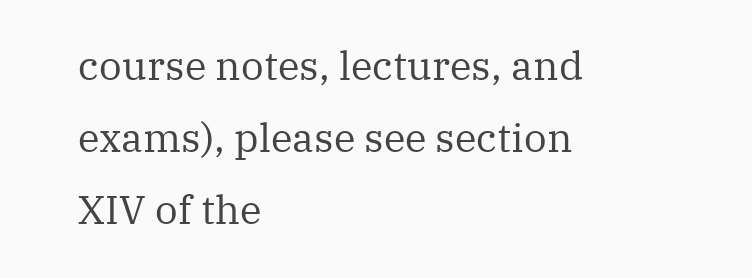course notes, lectures, and exams), please see section XIV of the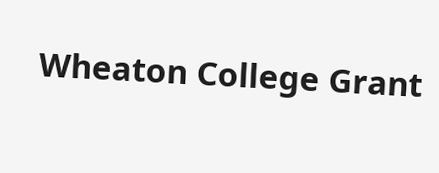Wheaton College Grant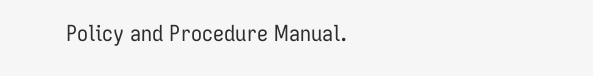Policy and Procedure Manual.